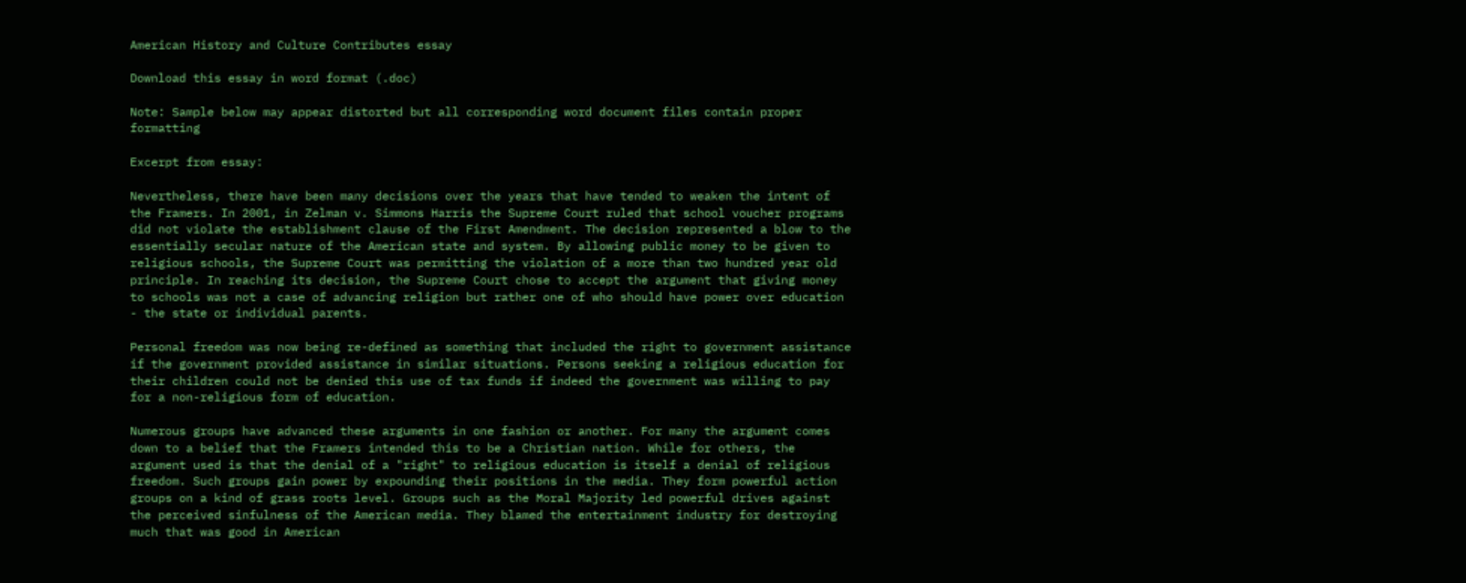American History and Culture Contributes essay

Download this essay in word format (.doc)

Note: Sample below may appear distorted but all corresponding word document files contain proper formatting

Excerpt from essay:

Nevertheless, there have been many decisions over the years that have tended to weaken the intent of the Framers. In 2001, in Zelman v. Simmons Harris the Supreme Court ruled that school voucher programs did not violate the establishment clause of the First Amendment. The decision represented a blow to the essentially secular nature of the American state and system. By allowing public money to be given to religious schools, the Supreme Court was permitting the violation of a more than two hundred year old principle. In reaching its decision, the Supreme Court chose to accept the argument that giving money to schools was not a case of advancing religion but rather one of who should have power over education - the state or individual parents.

Personal freedom was now being re-defined as something that included the right to government assistance if the government provided assistance in similar situations. Persons seeking a religious education for their children could not be denied this use of tax funds if indeed the government was willing to pay for a non-religious form of education.

Numerous groups have advanced these arguments in one fashion or another. For many the argument comes down to a belief that the Framers intended this to be a Christian nation. While for others, the argument used is that the denial of a "right" to religious education is itself a denial of religious freedom. Such groups gain power by expounding their positions in the media. They form powerful action groups on a kind of grass roots level. Groups such as the Moral Majority led powerful drives against the perceived sinfulness of the American media. They blamed the entertainment industry for destroying much that was good in American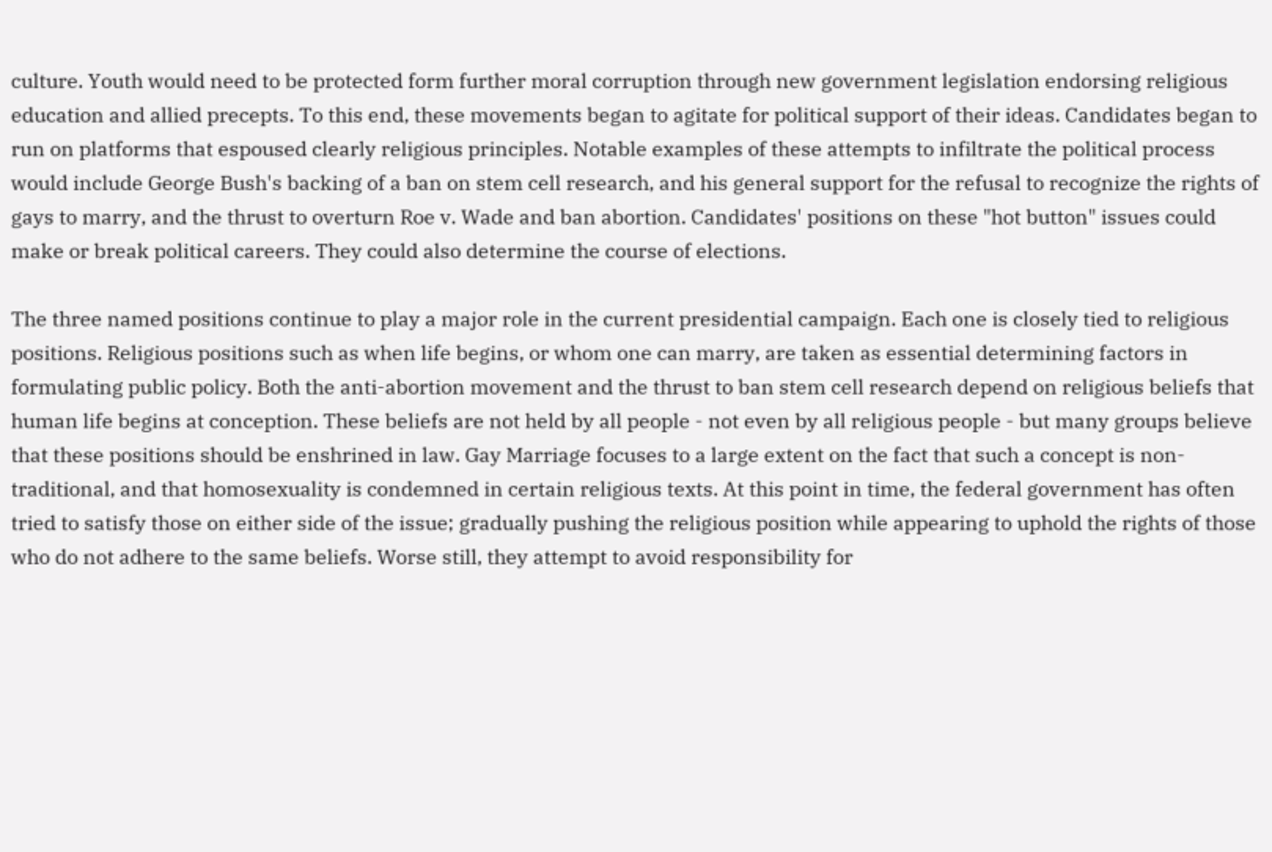culture. Youth would need to be protected form further moral corruption through new government legislation endorsing religious education and allied precepts. To this end, these movements began to agitate for political support of their ideas. Candidates began to run on platforms that espoused clearly religious principles. Notable examples of these attempts to infiltrate the political process would include George Bush's backing of a ban on stem cell research, and his general support for the refusal to recognize the rights of gays to marry, and the thrust to overturn Roe v. Wade and ban abortion. Candidates' positions on these "hot button" issues could make or break political careers. They could also determine the course of elections.

The three named positions continue to play a major role in the current presidential campaign. Each one is closely tied to religious positions. Religious positions such as when life begins, or whom one can marry, are taken as essential determining factors in formulating public policy. Both the anti-abortion movement and the thrust to ban stem cell research depend on religious beliefs that human life begins at conception. These beliefs are not held by all people - not even by all religious people - but many groups believe that these positions should be enshrined in law. Gay Marriage focuses to a large extent on the fact that such a concept is non-traditional, and that homosexuality is condemned in certain religious texts. At this point in time, the federal government has often tried to satisfy those on either side of the issue; gradually pushing the religious position while appearing to uphold the rights of those who do not adhere to the same beliefs. Worse still, they attempt to avoid responsibility for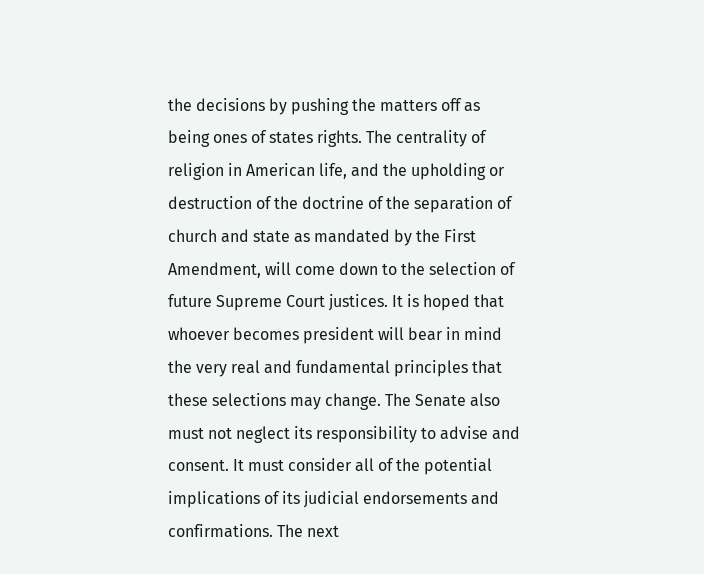the decisions by pushing the matters off as being ones of states rights. The centrality of religion in American life, and the upholding or destruction of the doctrine of the separation of church and state as mandated by the First Amendment, will come down to the selection of future Supreme Court justices. It is hoped that whoever becomes president will bear in mind the very real and fundamental principles that these selections may change. The Senate also must not neglect its responsibility to advise and consent. It must consider all of the potential implications of its judicial endorsements and confirmations. The next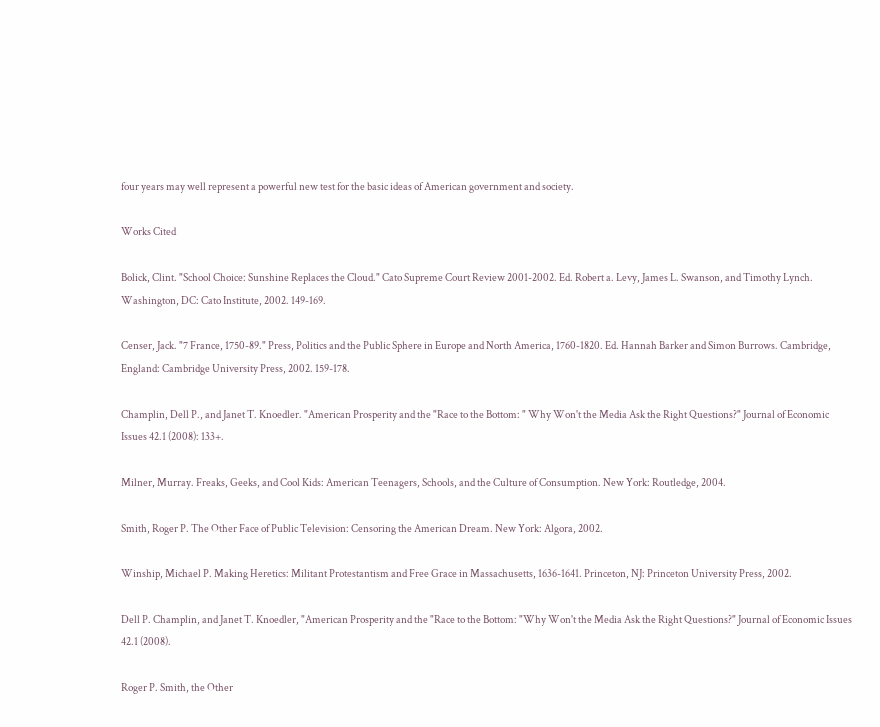four years may well represent a powerful new test for the basic ideas of American government and society.

Works Cited

Bolick, Clint. "School Choice: Sunshine Replaces the Cloud." Cato Supreme Court Review 2001-2002. Ed. Robert a. Levy, James L. Swanson, and Timothy Lynch. Washington, DC: Cato Institute, 2002. 149-169.

Censer, Jack. "7 France, 1750-89." Press, Politics and the Public Sphere in Europe and North America, 1760-1820. Ed. Hannah Barker and Simon Burrows. Cambridge, England: Cambridge University Press, 2002. 159-178.

Champlin, Dell P., and Janet T. Knoedler. "American Prosperity and the "Race to the Bottom: " Why Won't the Media Ask the Right Questions?" Journal of Economic Issues 42.1 (2008): 133+.

Milner, Murray. Freaks, Geeks, and Cool Kids: American Teenagers, Schools, and the Culture of Consumption. New York: Routledge, 2004.

Smith, Roger P. The Other Face of Public Television: Censoring the American Dream. New York: Algora, 2002.

Winship, Michael P. Making Heretics: Militant Protestantism and Free Grace in Massachusetts, 1636-1641. Princeton, NJ: Princeton University Press, 2002.

Dell P. Champlin, and Janet T. Knoedler, "American Prosperity and the "Race to the Bottom: "Why Won't the Media Ask the Right Questions?" Journal of Economic Issues 42.1 (2008).

Roger P. Smith, the Other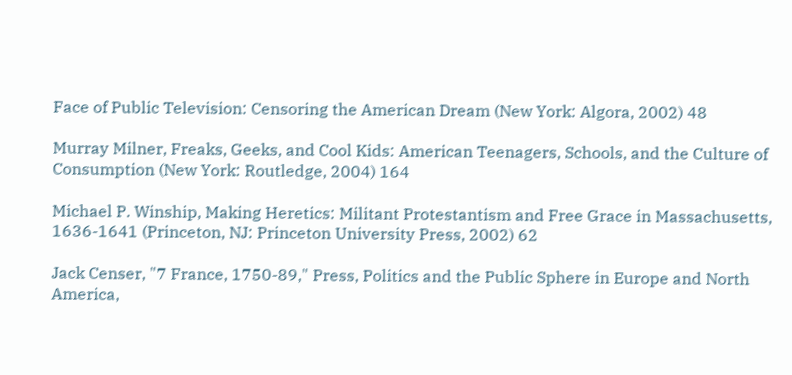Face of Public Television: Censoring the American Dream (New York: Algora, 2002) 48

Murray Milner, Freaks, Geeks, and Cool Kids: American Teenagers, Schools, and the Culture of Consumption (New York: Routledge, 2004) 164

Michael P. Winship, Making Heretics: Militant Protestantism and Free Grace in Massachusetts, 1636-1641 (Princeton, NJ: Princeton University Press, 2002) 62

Jack Censer, "7 France, 1750-89," Press, Politics and the Public Sphere in Europe and North America,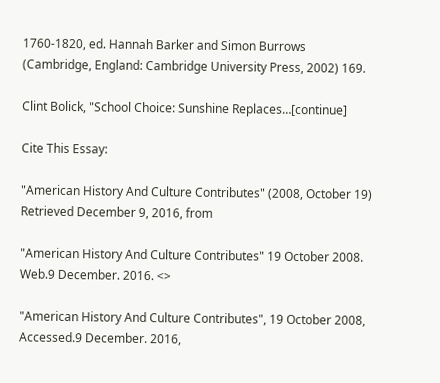1760-1820, ed. Hannah Barker and Simon Burrows (Cambridge, England: Cambridge University Press, 2002) 169.

Clint Bolick, "School Choice: Sunshine Replaces…[continue]

Cite This Essay:

"American History And Culture Contributes" (2008, October 19) Retrieved December 9, 2016, from

"American History And Culture Contributes" 19 October 2008. Web.9 December. 2016. <>

"American History And Culture Contributes", 19 October 2008, Accessed.9 December. 2016,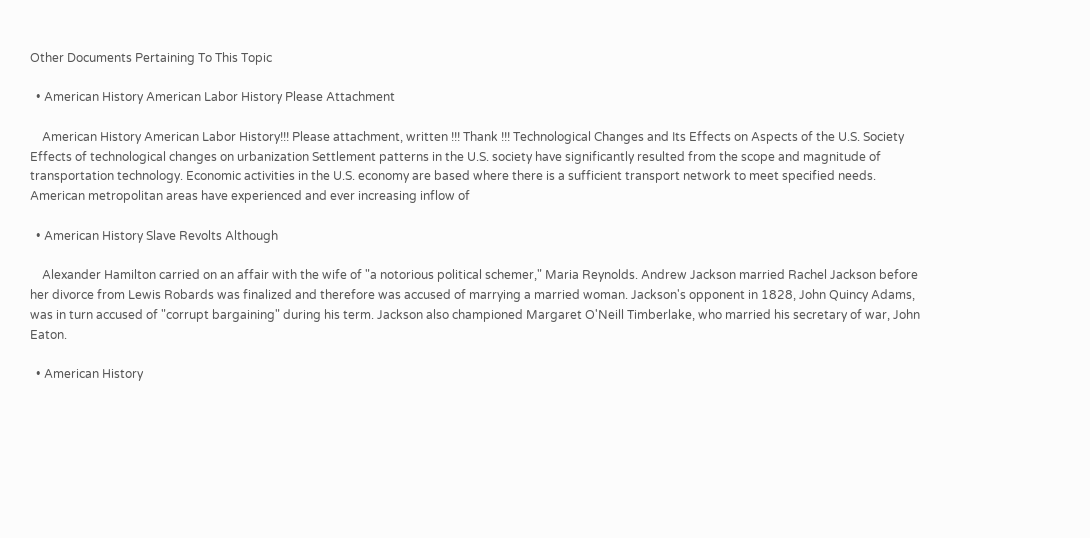Other Documents Pertaining To This Topic

  • American History American Labor History Please Attachment

    American History American Labor History!!! Please attachment, written !!! Thank !!! Technological Changes and Its Effects on Aspects of the U.S. Society Effects of technological changes on urbanization Settlement patterns in the U.S. society have significantly resulted from the scope and magnitude of transportation technology. Economic activities in the U.S. economy are based where there is a sufficient transport network to meet specified needs. American metropolitan areas have experienced and ever increasing inflow of

  • American History Slave Revolts Although

    Alexander Hamilton carried on an affair with the wife of "a notorious political schemer," Maria Reynolds. Andrew Jackson married Rachel Jackson before her divorce from Lewis Robards was finalized and therefore was accused of marrying a married woman. Jackson's opponent in 1828, John Quincy Adams, was in turn accused of "corrupt bargaining" during his term. Jackson also championed Margaret O'Neill Timberlake, who married his secretary of war, John Eaton.

  • American History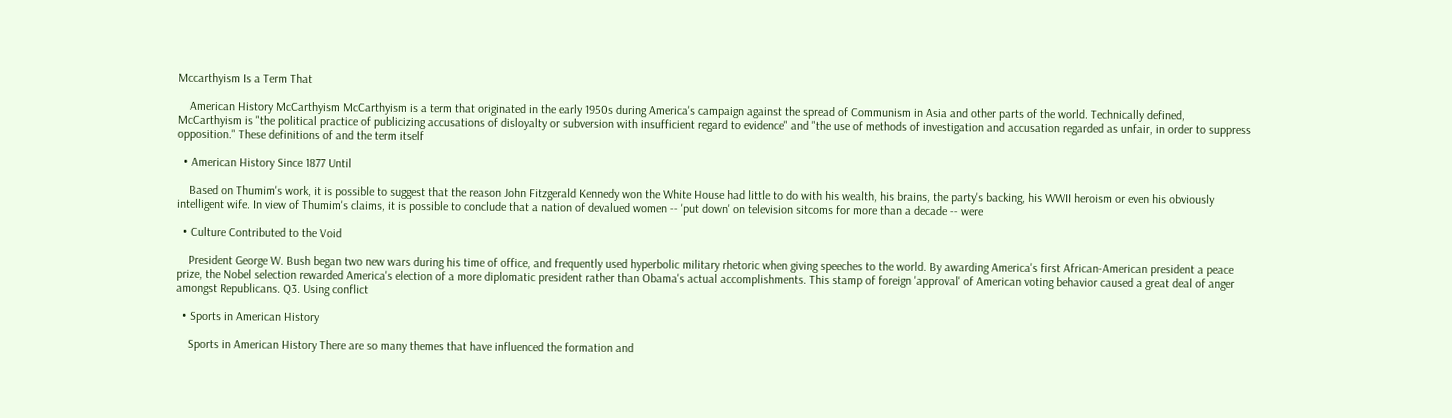Mccarthyism Is a Term That

    American History McCarthyism McCarthyism is a term that originated in the early 1950s during America's campaign against the spread of Communism in Asia and other parts of the world. Technically defined, McCarthyism is "the political practice of publicizing accusations of disloyalty or subversion with insufficient regard to evidence" and "the use of methods of investigation and accusation regarded as unfair, in order to suppress opposition." These definitions of and the term itself

  • American History Since 1877 Until

    Based on Thumim's work, it is possible to suggest that the reason John Fitzgerald Kennedy won the White House had little to do with his wealth, his brains, the party's backing, his WWII heroism or even his obviously intelligent wife. In view of Thumim's claims, it is possible to conclude that a nation of devalued women -- 'put down' on television sitcoms for more than a decade -- were

  • Culture Contributed to the Void

    President George W. Bush began two new wars during his time of office, and frequently used hyperbolic military rhetoric when giving speeches to the world. By awarding America's first African-American president a peace prize, the Nobel selection rewarded America's election of a more diplomatic president rather than Obama's actual accomplishments. This stamp of foreign 'approval' of American voting behavior caused a great deal of anger amongst Republicans. Q3. Using conflict

  • Sports in American History

    Sports in American History There are so many themes that have influenced the formation and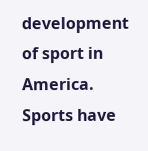development of sport in America. Sports have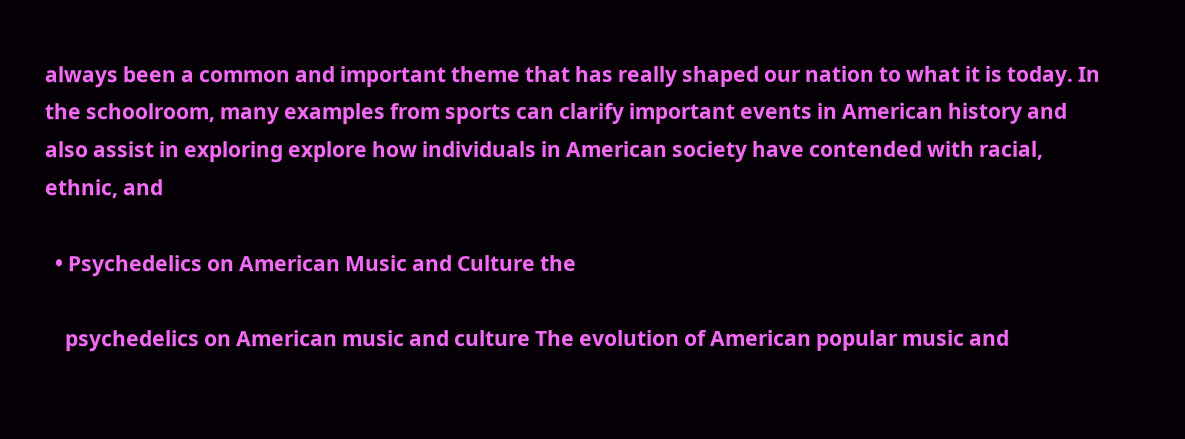always been a common and important theme that has really shaped our nation to what it is today. In the schoolroom, many examples from sports can clarify important events in American history and also assist in exploring explore how individuals in American society have contended with racial, ethnic, and

  • Psychedelics on American Music and Culture the

    psychedelics on American music and culture The evolution of American popular music and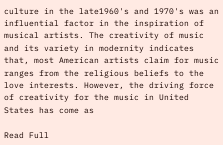culture in the late1960's and 1970's was an influential factor in the inspiration of musical artists. The creativity of music and its variety in modernity indicates that, most American artists claim for music ranges from the religious beliefs to the love interests. However, the driving force of creativity for the music in United States has come as

Read Full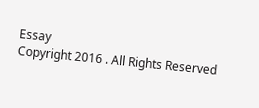Essay
Copyright 2016 . All Rights Reserved